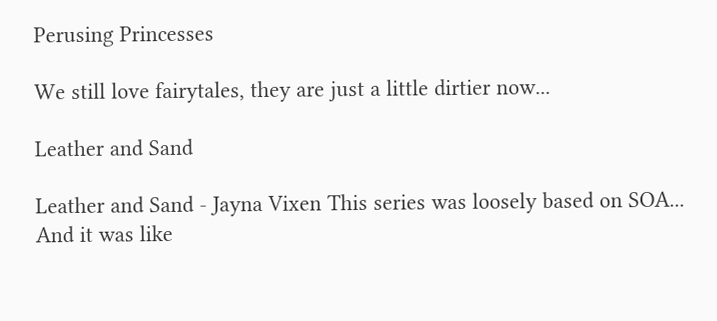Perusing Princesses

We still love fairytales, they are just a little dirtier now...

Leather and Sand

Leather and Sand - Jayna Vixen This series was loosely based on SOA... And it was like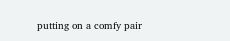putting on a comfy pair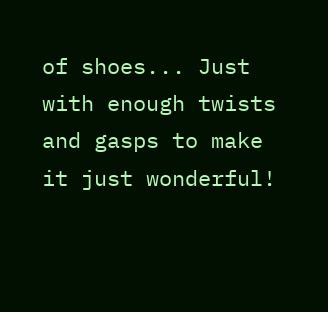of shoes... Just with enough twists and gasps to make it just wonderful!